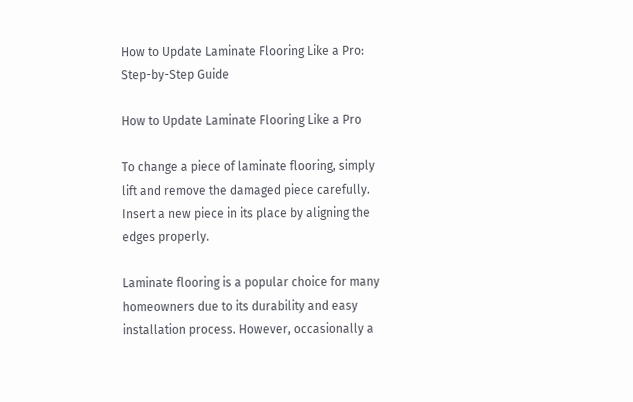How to Update Laminate Flooring Like a Pro: Step-by-Step Guide

How to Update Laminate Flooring Like a Pro

To change a piece of laminate flooring, simply lift and remove the damaged piece carefully. Insert a new piece in its place by aligning the edges properly.

Laminate flooring is a popular choice for many homeowners due to its durability and easy installation process. However, occasionally a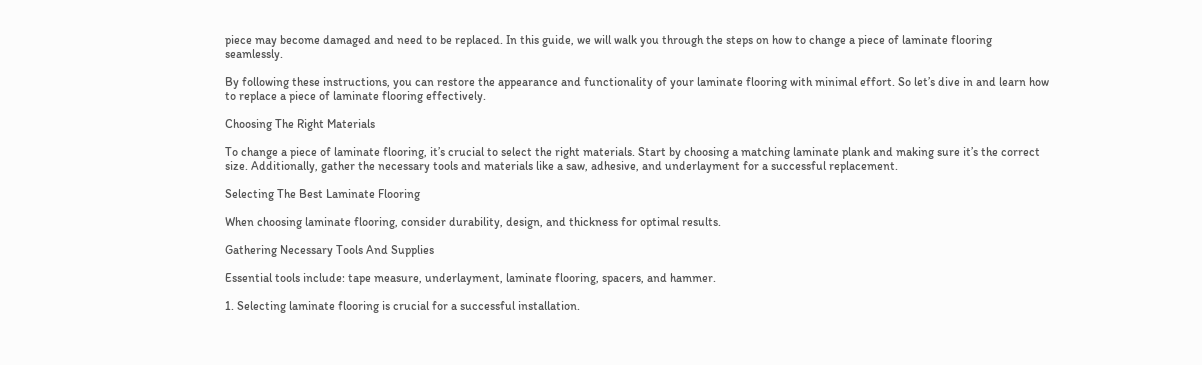piece may become damaged and need to be replaced. In this guide, we will walk you through the steps on how to change a piece of laminate flooring seamlessly.

By following these instructions, you can restore the appearance and functionality of your laminate flooring with minimal effort. So let’s dive in and learn how to replace a piece of laminate flooring effectively.

Choosing The Right Materials

To change a piece of laminate flooring, it’s crucial to select the right materials. Start by choosing a matching laminate plank and making sure it’s the correct size. Additionally, gather the necessary tools and materials like a saw, adhesive, and underlayment for a successful replacement.

Selecting The Best Laminate Flooring

When choosing laminate flooring, consider durability, design, and thickness for optimal results.

Gathering Necessary Tools And Supplies

Essential tools include: tape measure, underlayment, laminate flooring, spacers, and hammer.

1. Selecting laminate flooring is crucial for a successful installation.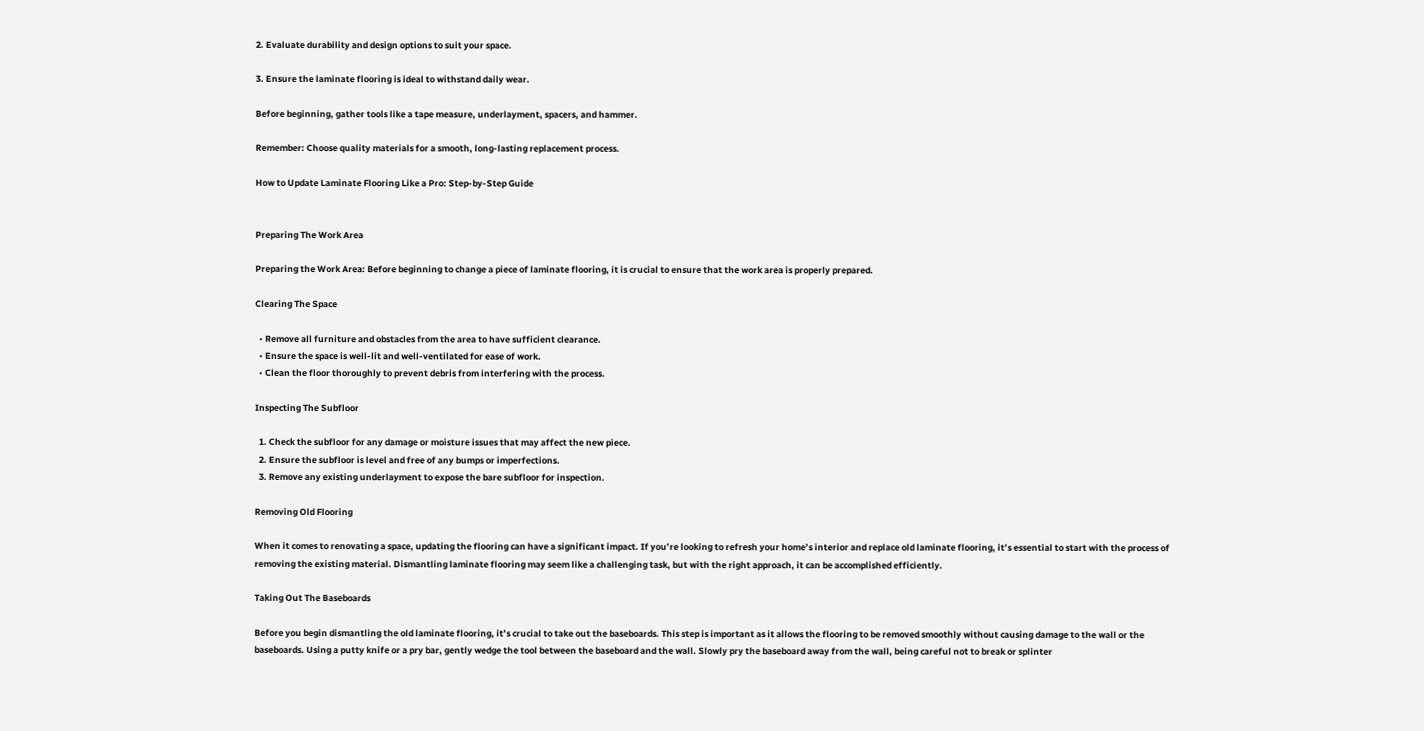2. Evaluate durability and design options to suit your space.

3. Ensure the laminate flooring is ideal to withstand daily wear.

Before beginning, gather tools like a tape measure, underlayment, spacers, and hammer.

Remember: Choose quality materials for a smooth, long-lasting replacement process.

How to Update Laminate Flooring Like a Pro: Step-by-Step Guide


Preparing The Work Area

Preparing the Work Area: Before beginning to change a piece of laminate flooring, it is crucial to ensure that the work area is properly prepared.

Clearing The Space

  • Remove all furniture and obstacles from the area to have sufficient clearance.
  • Ensure the space is well-lit and well-ventilated for ease of work.
  • Clean the floor thoroughly to prevent debris from interfering with the process.

Inspecting The Subfloor

  1. Check the subfloor for any damage or moisture issues that may affect the new piece.
  2. Ensure the subfloor is level and free of any bumps or imperfections.
  3. Remove any existing underlayment to expose the bare subfloor for inspection.

Removing Old Flooring

When it comes to renovating a space, updating the flooring can have a significant impact. If you’re looking to refresh your home’s interior and replace old laminate flooring, it’s essential to start with the process of removing the existing material. Dismantling laminate flooring may seem like a challenging task, but with the right approach, it can be accomplished efficiently.

Taking Out The Baseboards

Before you begin dismantling the old laminate flooring, it’s crucial to take out the baseboards. This step is important as it allows the flooring to be removed smoothly without causing damage to the wall or the baseboards. Using a putty knife or a pry bar, gently wedge the tool between the baseboard and the wall. Slowly pry the baseboard away from the wall, being careful not to break or splinter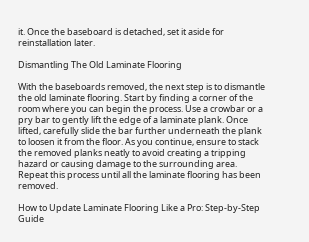it. Once the baseboard is detached, set it aside for reinstallation later.

Dismantling The Old Laminate Flooring

With the baseboards removed, the next step is to dismantle the old laminate flooring. Start by finding a corner of the room where you can begin the process. Use a crowbar or a pry bar to gently lift the edge of a laminate plank. Once lifted, carefully slide the bar further underneath the plank to loosen it from the floor. As you continue, ensure to stack the removed planks neatly to avoid creating a tripping hazard or causing damage to the surrounding area. Repeat this process until all the laminate flooring has been removed.

How to Update Laminate Flooring Like a Pro: Step-by-Step Guide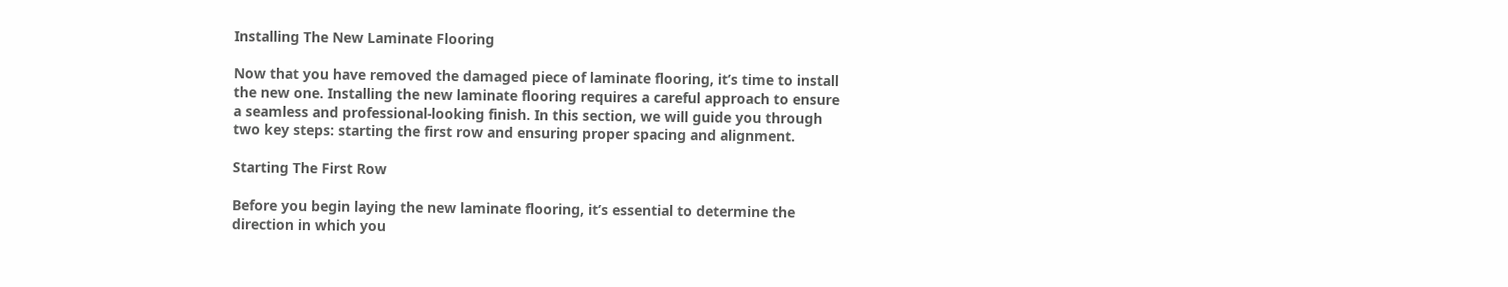Installing The New Laminate Flooring

Now that you have removed the damaged piece of laminate flooring, it’s time to install the new one. Installing the new laminate flooring requires a careful approach to ensure a seamless and professional-looking finish. In this section, we will guide you through two key steps: starting the first row and ensuring proper spacing and alignment.

Starting The First Row

Before you begin laying the new laminate flooring, it’s essential to determine the direction in which you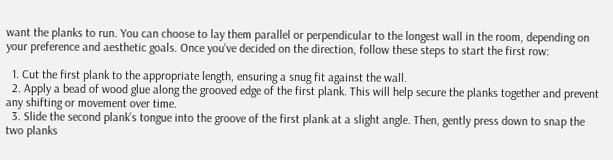want the planks to run. You can choose to lay them parallel or perpendicular to the longest wall in the room, depending on your preference and aesthetic goals. Once you’ve decided on the direction, follow these steps to start the first row:

  1. Cut the first plank to the appropriate length, ensuring a snug fit against the wall.
  2. Apply a bead of wood glue along the grooved edge of the first plank. This will help secure the planks together and prevent any shifting or movement over time.
  3. Slide the second plank’s tongue into the groove of the first plank at a slight angle. Then, gently press down to snap the two planks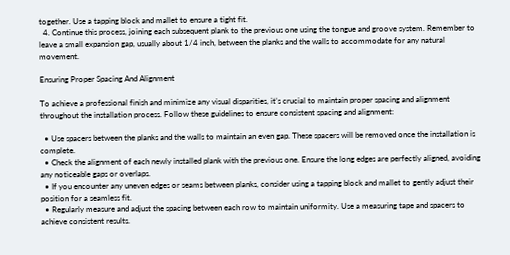together. Use a tapping block and mallet to ensure a tight fit.
  4. Continue this process, joining each subsequent plank to the previous one using the tongue and groove system. Remember to leave a small expansion gap, usually about 1/4 inch, between the planks and the walls to accommodate for any natural movement.

Ensuring Proper Spacing And Alignment

To achieve a professional finish and minimize any visual disparities, it’s crucial to maintain proper spacing and alignment throughout the installation process. Follow these guidelines to ensure consistent spacing and alignment:

  • Use spacers between the planks and the walls to maintain an even gap. These spacers will be removed once the installation is complete.
  • Check the alignment of each newly installed plank with the previous one. Ensure the long edges are perfectly aligned, avoiding any noticeable gaps or overlaps.
  • If you encounter any uneven edges or seams between planks, consider using a tapping block and mallet to gently adjust their position for a seamless fit.
  • Regularly measure and adjust the spacing between each row to maintain uniformity. Use a measuring tape and spacers to achieve consistent results.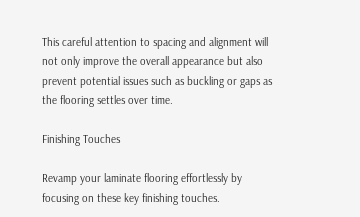This careful attention to spacing and alignment will not only improve the overall appearance but also prevent potential issues such as buckling or gaps as the flooring settles over time.

Finishing Touches

Revamp your laminate flooring effortlessly by focusing on these key finishing touches.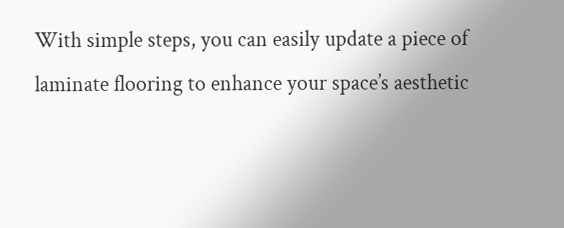With simple steps, you can easily update a piece of laminate flooring to enhance your space’s aesthetic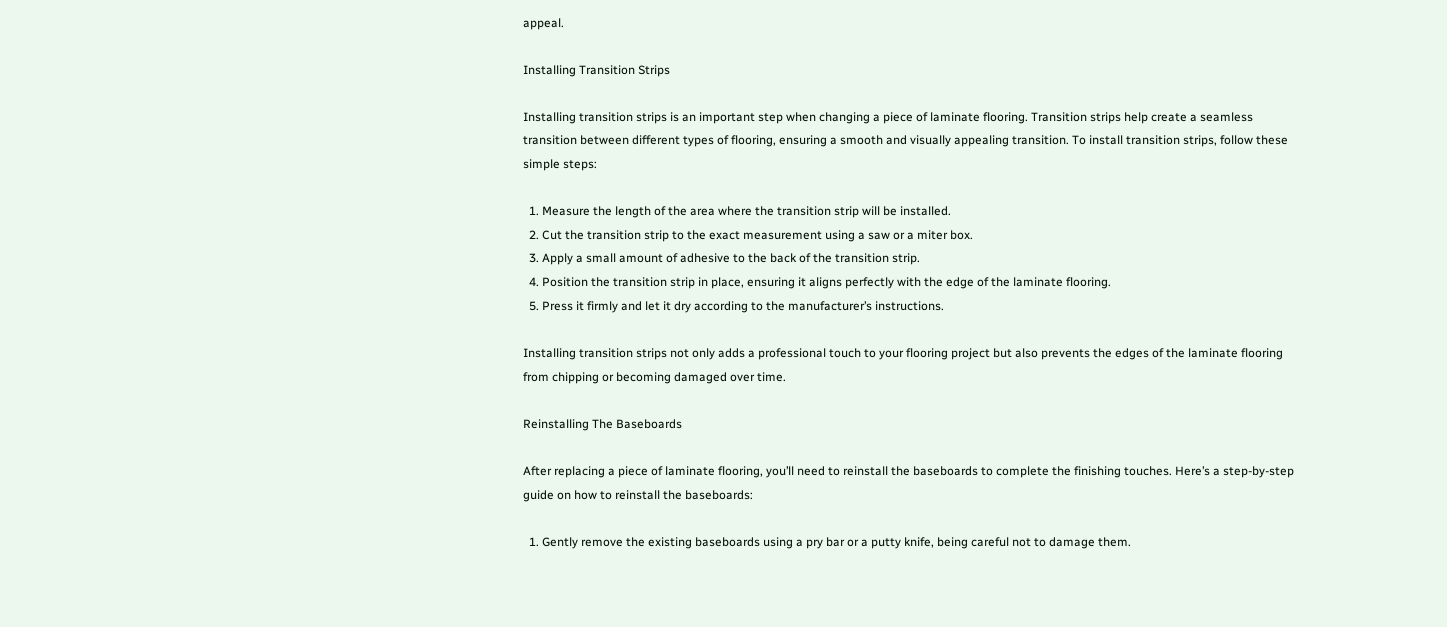appeal.

Installing Transition Strips

Installing transition strips is an important step when changing a piece of laminate flooring. Transition strips help create a seamless transition between different types of flooring, ensuring a smooth and visually appealing transition. To install transition strips, follow these simple steps:

  1. Measure the length of the area where the transition strip will be installed.
  2. Cut the transition strip to the exact measurement using a saw or a miter box.
  3. Apply a small amount of adhesive to the back of the transition strip.
  4. Position the transition strip in place, ensuring it aligns perfectly with the edge of the laminate flooring.
  5. Press it firmly and let it dry according to the manufacturer’s instructions.

Installing transition strips not only adds a professional touch to your flooring project but also prevents the edges of the laminate flooring from chipping or becoming damaged over time.

Reinstalling The Baseboards

After replacing a piece of laminate flooring, you’ll need to reinstall the baseboards to complete the finishing touches. Here’s a step-by-step guide on how to reinstall the baseboards:

  1. Gently remove the existing baseboards using a pry bar or a putty knife, being careful not to damage them.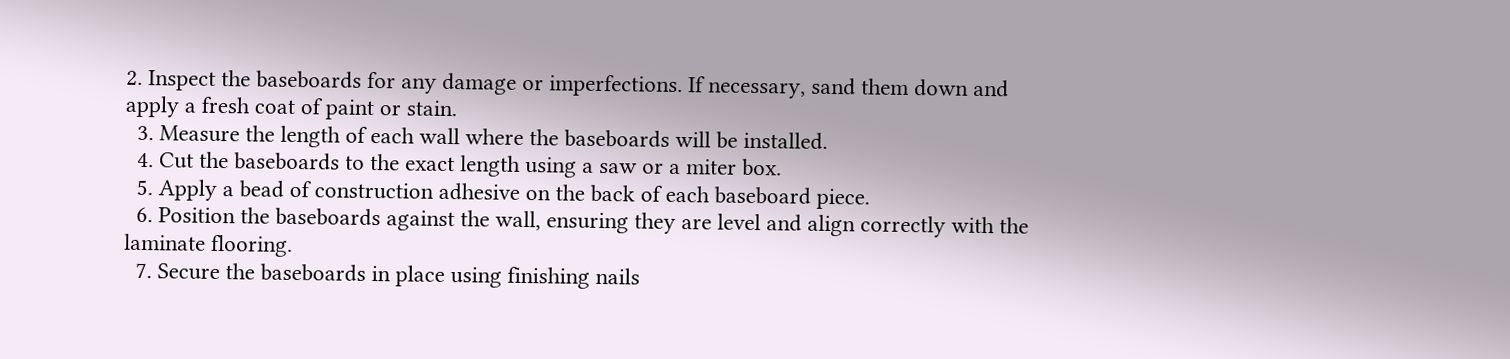2. Inspect the baseboards for any damage or imperfections. If necessary, sand them down and apply a fresh coat of paint or stain.
  3. Measure the length of each wall where the baseboards will be installed.
  4. Cut the baseboards to the exact length using a saw or a miter box.
  5. Apply a bead of construction adhesive on the back of each baseboard piece.
  6. Position the baseboards against the wall, ensuring they are level and align correctly with the laminate flooring.
  7. Secure the baseboards in place using finishing nails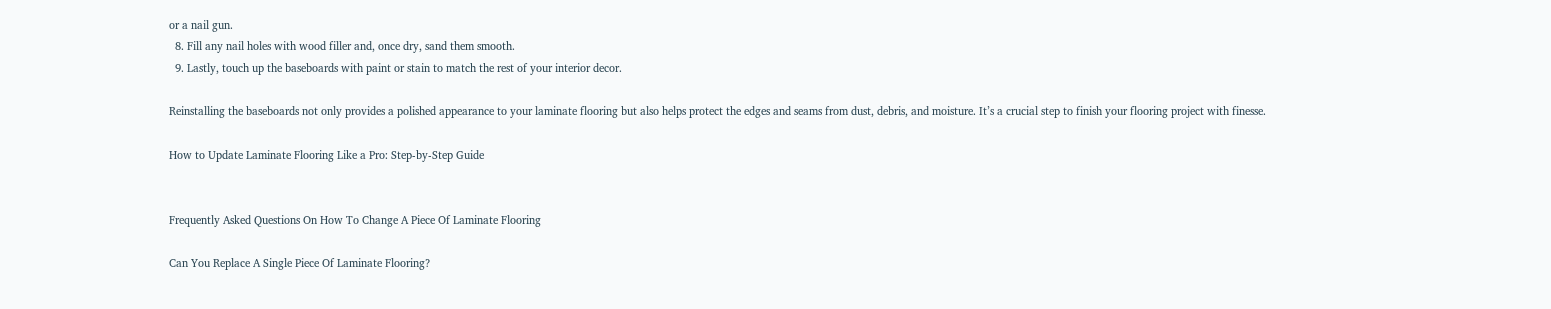or a nail gun.
  8. Fill any nail holes with wood filler and, once dry, sand them smooth.
  9. Lastly, touch up the baseboards with paint or stain to match the rest of your interior decor.

Reinstalling the baseboards not only provides a polished appearance to your laminate flooring but also helps protect the edges and seams from dust, debris, and moisture. It’s a crucial step to finish your flooring project with finesse.

How to Update Laminate Flooring Like a Pro: Step-by-Step Guide


Frequently Asked Questions On How To Change A Piece Of Laminate Flooring

Can You Replace A Single Piece Of Laminate Flooring?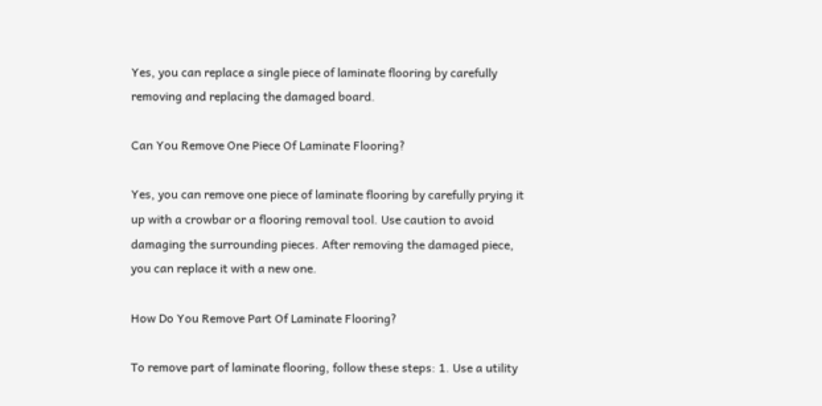Yes, you can replace a single piece of laminate flooring by carefully removing and replacing the damaged board.

Can You Remove One Piece Of Laminate Flooring?

Yes, you can remove one piece of laminate flooring by carefully prying it up with a crowbar or a flooring removal tool. Use caution to avoid damaging the surrounding pieces. After removing the damaged piece, you can replace it with a new one.

How Do You Remove Part Of Laminate Flooring?

To remove part of laminate flooring, follow these steps: 1. Use a utility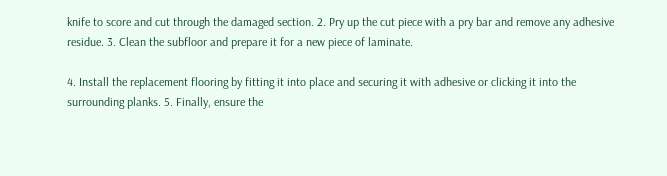knife to score and cut through the damaged section. 2. Pry up the cut piece with a pry bar and remove any adhesive residue. 3. Clean the subfloor and prepare it for a new piece of laminate.

4. Install the replacement flooring by fitting it into place and securing it with adhesive or clicking it into the surrounding planks. 5. Finally, ensure the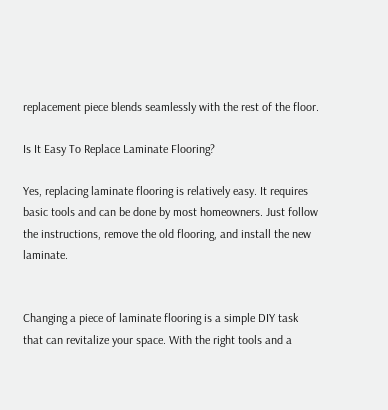replacement piece blends seamlessly with the rest of the floor.

Is It Easy To Replace Laminate Flooring?

Yes, replacing laminate flooring is relatively easy. It requires basic tools and can be done by most homeowners. Just follow the instructions, remove the old flooring, and install the new laminate.


Changing a piece of laminate flooring is a simple DIY task that can revitalize your space. With the right tools and a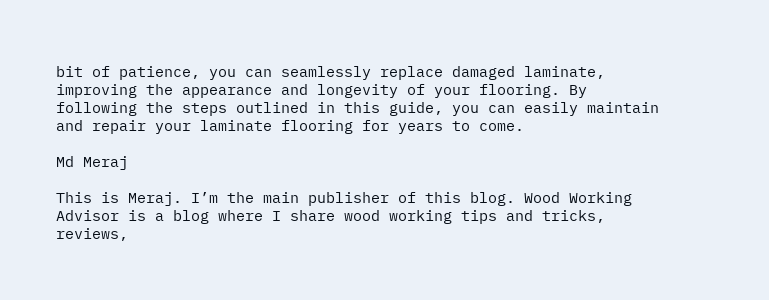bit of patience, you can seamlessly replace damaged laminate, improving the appearance and longevity of your flooring. By following the steps outlined in this guide, you can easily maintain and repair your laminate flooring for years to come.

Md Meraj

This is Meraj. I’m the main publisher of this blog. Wood Working Advisor is a blog where I share wood working tips and tricks, reviews,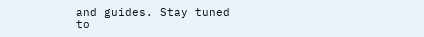and guides. Stay tuned to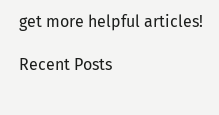get more helpful articles!

Recent Posts